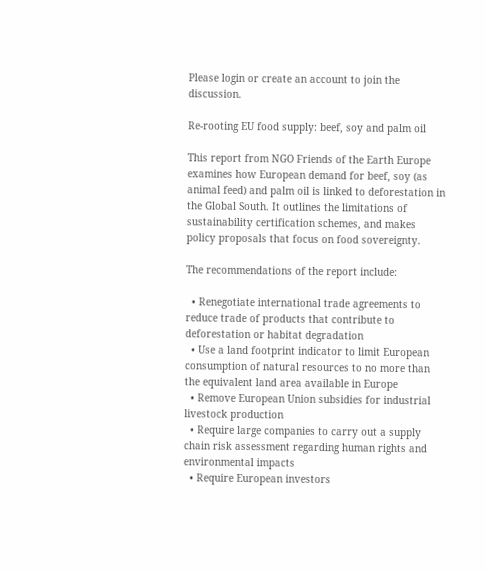Please login or create an account to join the discussion.

Re-rooting EU food supply: beef, soy and palm oil

This report from NGO Friends of the Earth Europe examines how European demand for beef, soy (as animal feed) and palm oil is linked to deforestation in the Global South. It outlines the limitations of sustainability certification schemes, and makes policy proposals that focus on food sovereignty.

The recommendations of the report include:

  • Renegotiate international trade agreements to reduce trade of products that contribute to deforestation or habitat degradation
  • Use a land footprint indicator to limit European consumption of natural resources to no more than the equivalent land area available in Europe
  • Remove European Union subsidies for industrial livestock production
  • Require large companies to carry out a supply chain risk assessment regarding human rights and environmental impacts
  • Require European investors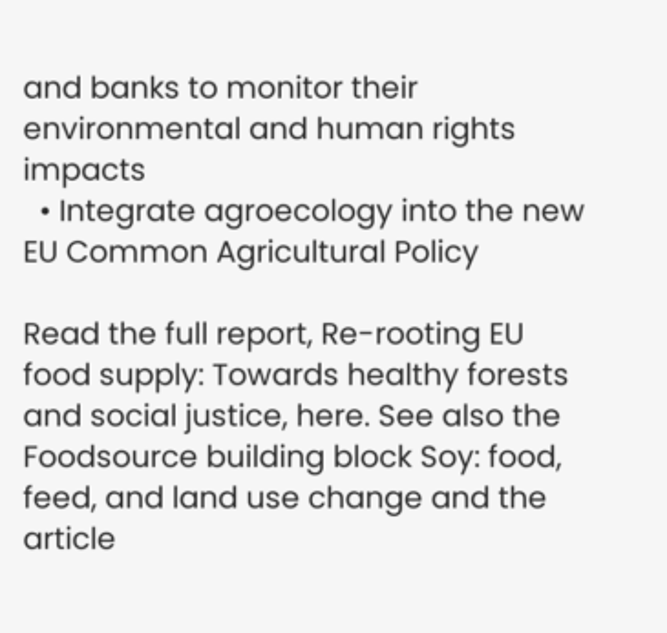and banks to monitor their environmental and human rights impacts
  • Integrate agroecology into the new EU Common Agricultural Policy

Read the full report, Re-rooting EU food supply: Towards healthy forests and social justice, here. See also the Foodsource building block Soy: food, feed, and land use change and the article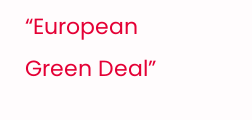“European Green Deal”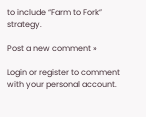to include “Farm to Fork” strategy.

Post a new comment »

Login or register to comment with your personal account.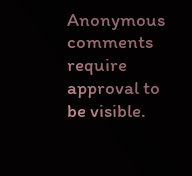Anonymous comments require approval to be visible.